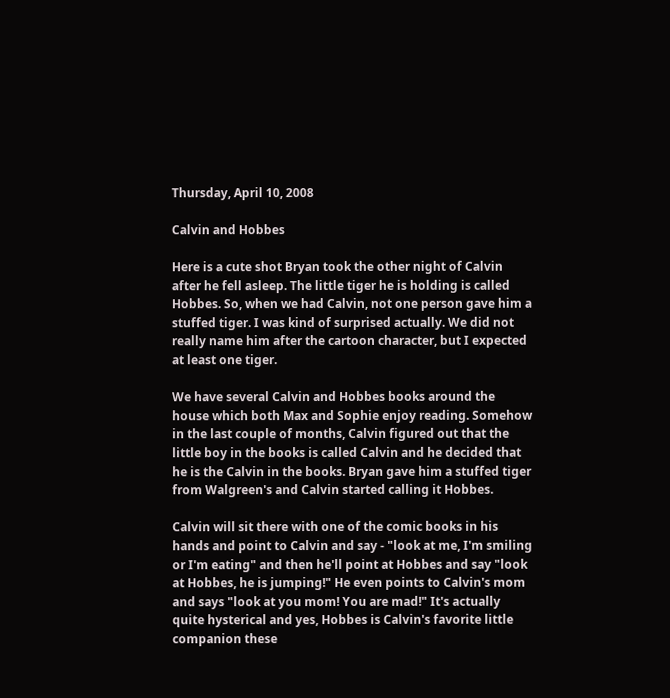Thursday, April 10, 2008

Calvin and Hobbes

Here is a cute shot Bryan took the other night of Calvin after he fell asleep. The little tiger he is holding is called Hobbes. So, when we had Calvin, not one person gave him a stuffed tiger. I was kind of surprised actually. We did not really name him after the cartoon character, but I expected at least one tiger.

We have several Calvin and Hobbes books around the house which both Max and Sophie enjoy reading. Somehow in the last couple of months, Calvin figured out that the little boy in the books is called Calvin and he decided that he is the Calvin in the books. Bryan gave him a stuffed tiger from Walgreen's and Calvin started calling it Hobbes.

Calvin will sit there with one of the comic books in his hands and point to Calvin and say - "look at me, I'm smiling or I'm eating" and then he'll point at Hobbes and say "look at Hobbes, he is jumping!" He even points to Calvin's mom and says "look at you mom! You are mad!" It's actually quite hysterical and yes, Hobbes is Calvin's favorite little companion these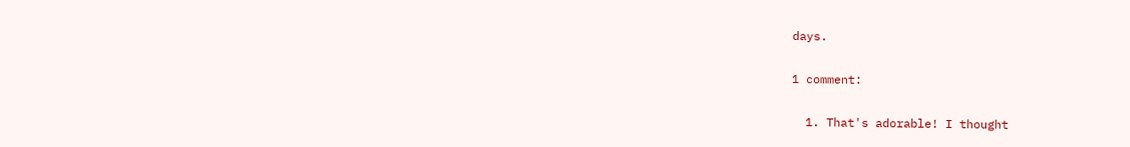days.

1 comment:

  1. That's adorable! I thought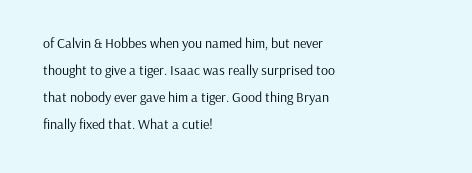of Calvin & Hobbes when you named him, but never thought to give a tiger. Isaac was really surprised too that nobody ever gave him a tiger. Good thing Bryan finally fixed that. What a cutie!